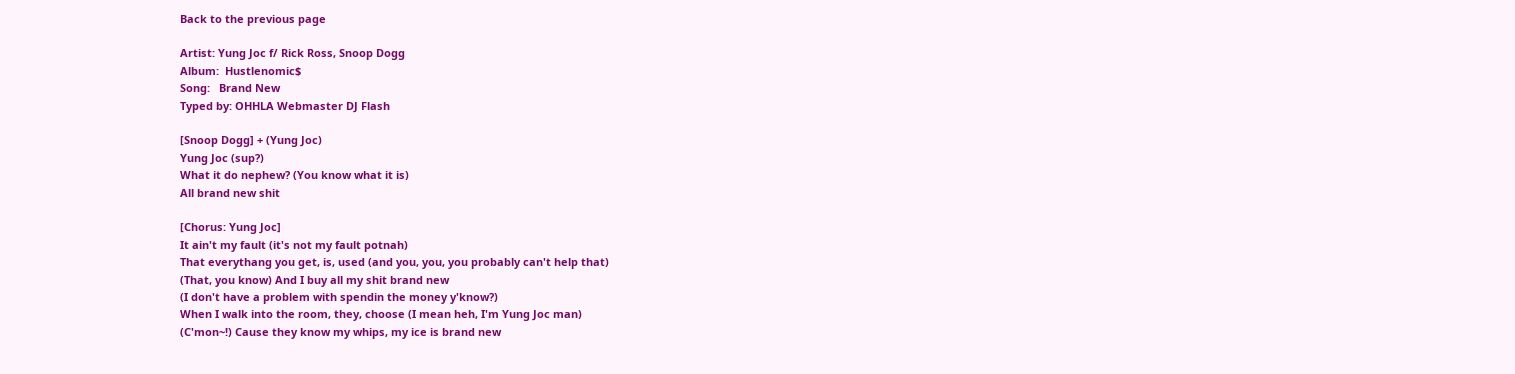Back to the previous page

Artist: Yung Joc f/ Rick Ross, Snoop Dogg
Album:  Hustlenomic$
Song:   Brand New
Typed by: OHHLA Webmaster DJ Flash

[Snoop Dogg] + (Yung Joc)
Yung Joc (sup?)
What it do nephew? (You know what it is)
All brand new shit

[Chorus: Yung Joc]
It ain't my fault (it's not my fault potnah)
That everythang you get, is, used (and you, you, you probably can't help that)
(That, you know) And I buy all my shit brand new
(I don't have a problem with spendin the money y'know?)
When I walk into the room, they, choose (I mean heh, I'm Yung Joc man)
(C'mon~!) Cause they know my whips, my ice is brand new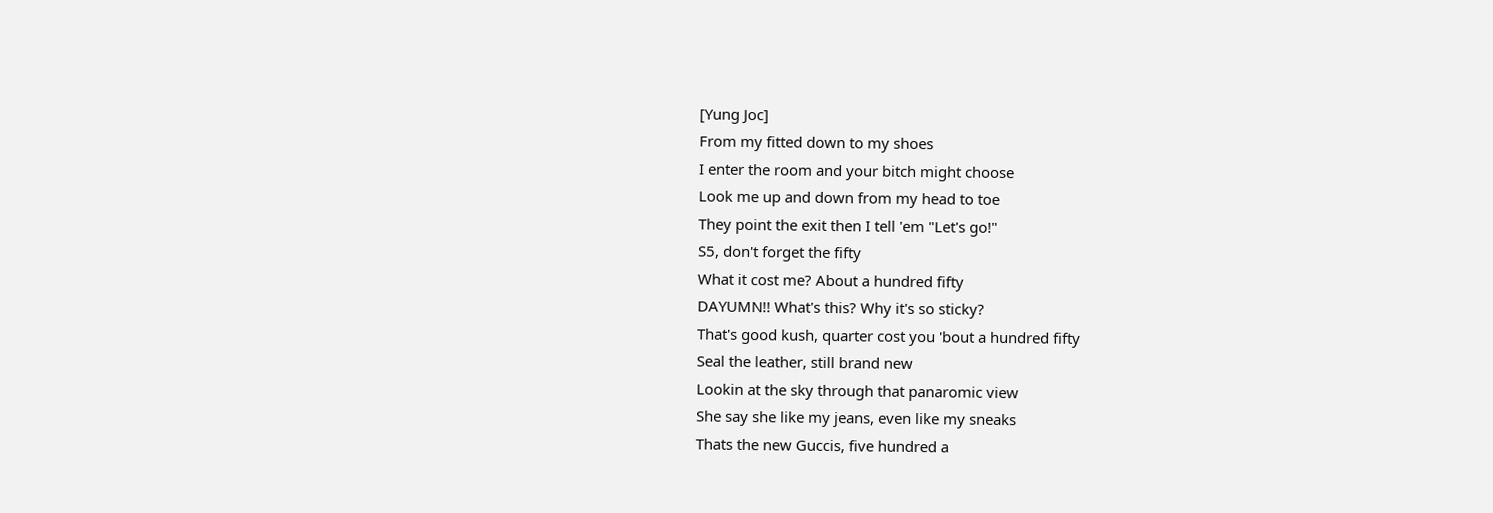[Yung Joc]
From my fitted down to my shoes
I enter the room and your bitch might choose
Look me up and down from my head to toe
They point the exit then I tell 'em "Let's go!"
S5, don't forget the fifty
What it cost me? About a hundred fifty
DAYUMN!! What's this? Why it's so sticky?
That's good kush, quarter cost you 'bout a hundred fifty
Seal the leather, still brand new
Lookin at the sky through that panaromic view
She say she like my jeans, even like my sneaks
Thats the new Guccis, five hundred a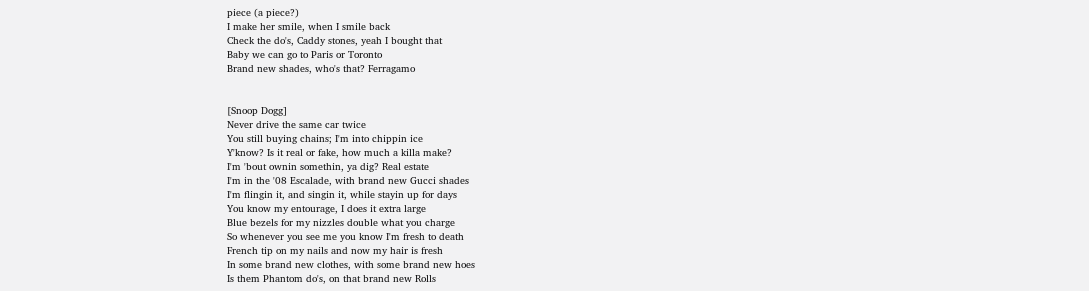piece (a piece?)
I make her smile, when I smile back
Check the do's, Caddy stones, yeah I bought that
Baby we can go to Paris or Toronto
Brand new shades, who's that? Ferragamo


[Snoop Dogg]
Never drive the same car twice
You still buying chains; I'm into chippin ice
Y'know? Is it real or fake, how much a killa make?
I'm 'bout ownin somethin, ya dig? Real estate
I'm in the '08 Escalade, with brand new Gucci shades
I'm flingin it, and singin it, while stayin up for days
You know my entourage, I does it extra large
Blue bezels for my nizzles double what you charge
So whenever you see me you know I'm fresh to death
French tip on my nails and now my hair is fresh
In some brand new clothes, with some brand new hoes
Is them Phantom do's, on that brand new Rolls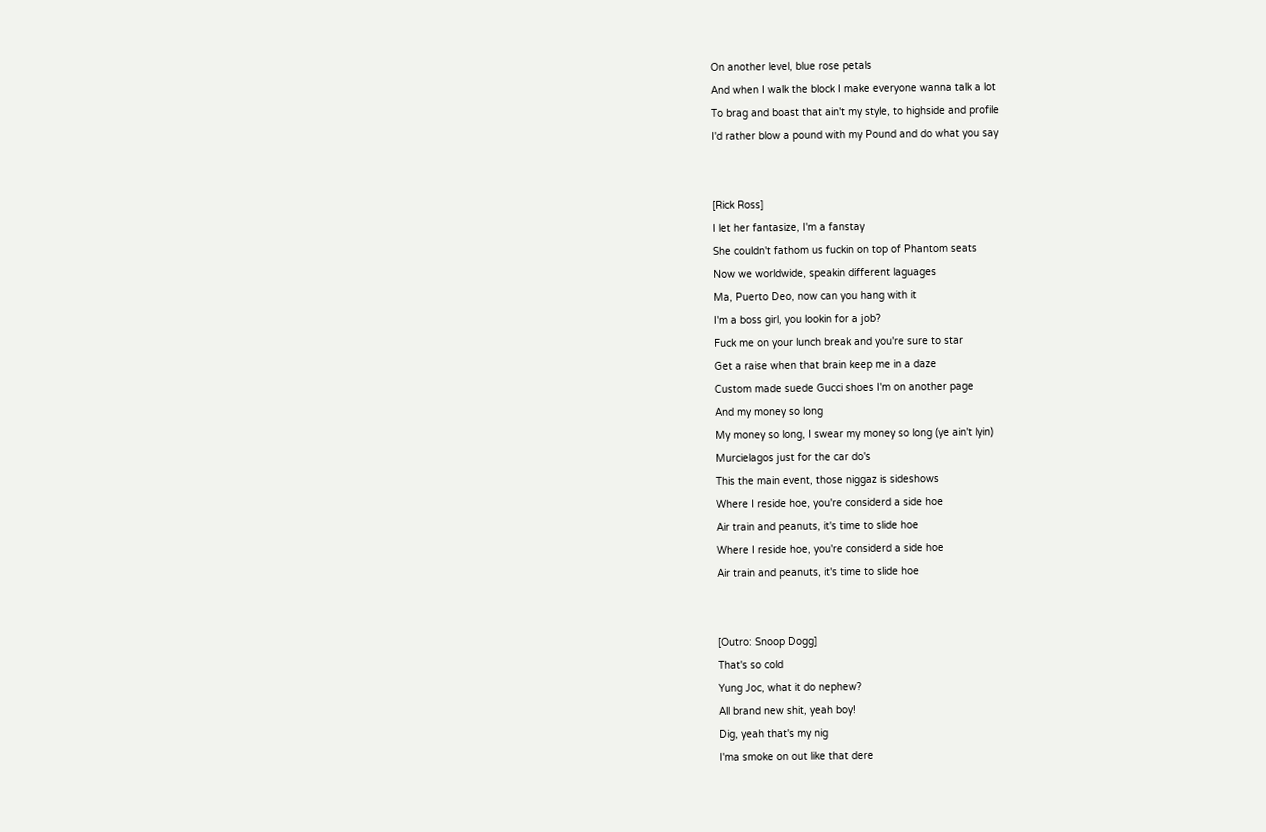On another level, blue rose petals
And when I walk the block I make everyone wanna talk a lot
To brag and boast that ain't my style, to highside and profile
I'd rather blow a pound with my Pound and do what you say


[Rick Ross]
I let her fantasize, I'm a fanstay
She couldn't fathom us fuckin on top of Phantom seats
Now we worldwide, speakin different laguages
Ma, Puerto Deo, now can you hang with it
I'm a boss girl, you lookin for a job?
Fuck me on your lunch break and you're sure to star
Get a raise when that brain keep me in a daze
Custom made suede Gucci shoes I'm on another page
And my money so long
My money so long, I swear my money so long (ye ain't lyin)
Murcielagos just for the car do's
This the main event, those niggaz is sideshows
Where I reside hoe, you're considerd a side hoe
Air train and peanuts, it's time to slide hoe
Where I reside hoe, you're considerd a side hoe
Air train and peanuts, it's time to slide hoe


[Outro: Snoop Dogg]
That's so cold
Yung Joc, what it do nephew?
All brand new shit, yeah boy!
Dig, yeah that's my nig
I'ma smoke on out like that dere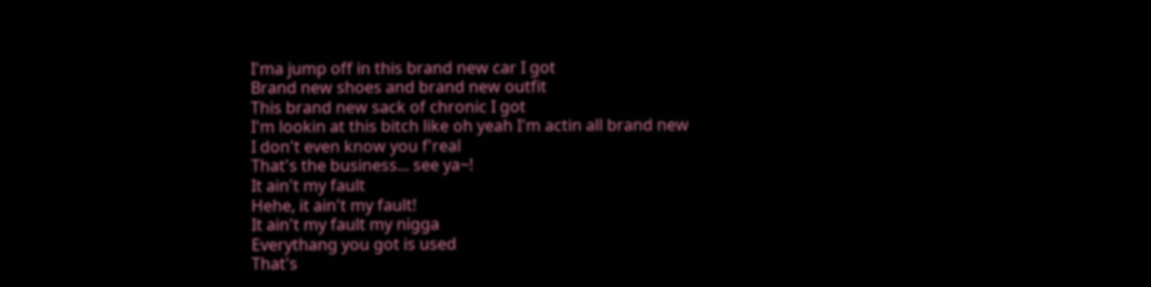I'ma jump off in this brand new car I got
Brand new shoes and brand new outfit
This brand new sack of chronic I got
I'm lookin at this bitch like oh yeah I'm actin all brand new
I don't even know you f'real
That's the business... see ya~!
It ain't my fault
Hehe, it ain't my fault!
It ain't my fault my nigga
Everythang you got is used
That's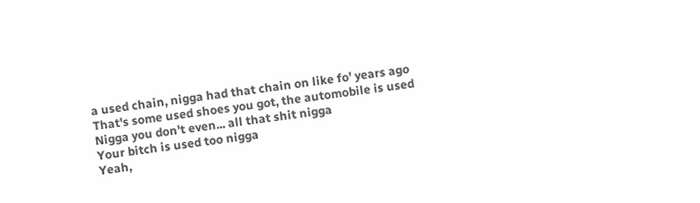a used chain, nigga had that chain on like fo' years ago
That's some used shoes you got, the automobile is used
Nigga you don't even... all that shit nigga
Your bitch is used too nigga
Yeah,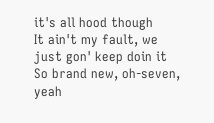it's all hood though
It ain't my fault, we just gon' keep doin it
So brand new, oh-seven, yeah